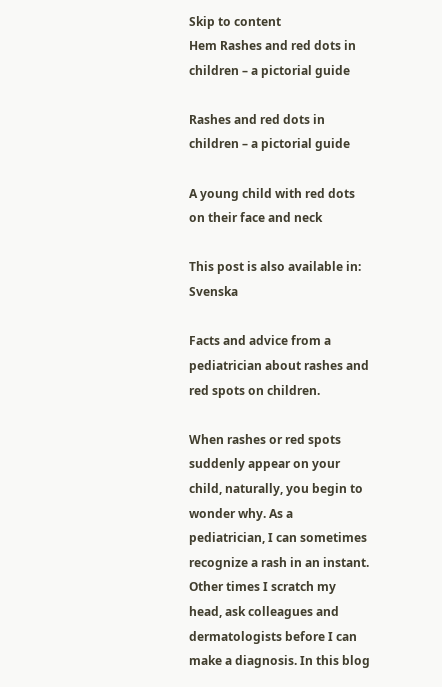Skip to content
Hem Rashes and red dots in children – a pictorial guide

Rashes and red dots in children – a pictorial guide

A young child with red dots on their face and neck

This post is also available in: Svenska

Facts and advice from a pediatrician about rashes and red spots on children.

When rashes or red spots suddenly appear on your child, naturally, you begin to wonder why. As a pediatrician, I can sometimes recognize a rash in an instant. Other times I scratch my head, ask colleagues and dermatologists before I can make a diagnosis. In this blog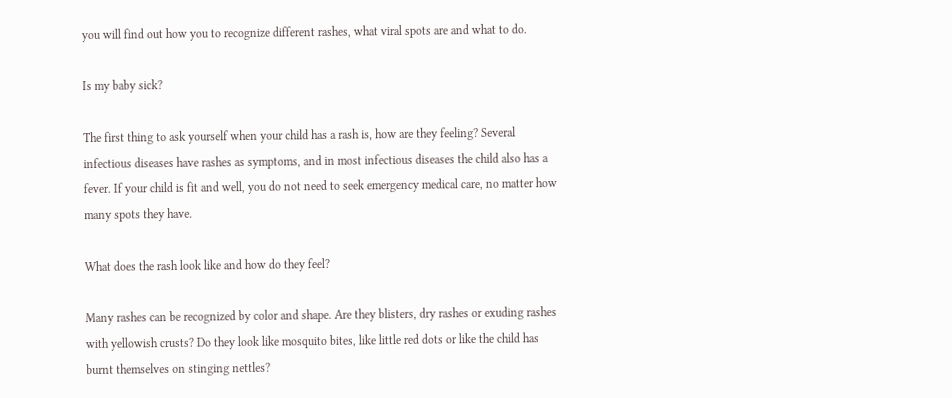you will find out how you to recognize different rashes, what viral spots are and what to do.

Is my baby sick?

The first thing to ask yourself when your child has a rash is, how are they feeling? Several infectious diseases have rashes as symptoms, and in most infectious diseases the child also has a fever. If your child is fit and well, you do not need to seek emergency medical care, no matter how many spots they have.

What does the rash look like and how do they feel?

Many rashes can be recognized by color and shape. Are they blisters, dry rashes or exuding rashes with yellowish crusts? Do they look like mosquito bites, like little red dots or like the child has burnt themselves on stinging nettles?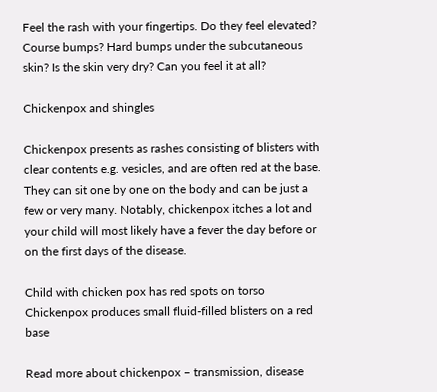Feel the rash with your fingertips. Do they feel elevated? Course bumps? Hard bumps under the subcutaneous skin? Is the skin very dry? Can you feel it at all?

Chickenpox and shingles

Chickenpox presents as rashes consisting of blisters with clear contents e.g. vesicles, and are often red at the base. They can sit one by one on the body and can be just a few or very many. Notably, chickenpox itches a lot and your child will most likely have a fever the day before or on the first days of the disease.

Child with chicken pox has red spots on torso
Chickenpox produces small fluid-filled blisters on a red base

Read more about chickenpox – transmission, disease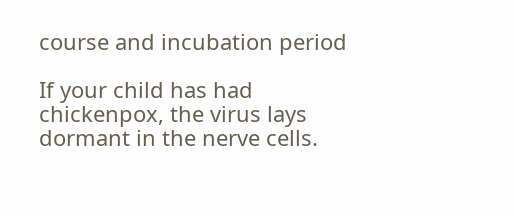course and incubation period

If your child has had chickenpox, the virus lays dormant in the nerve cells.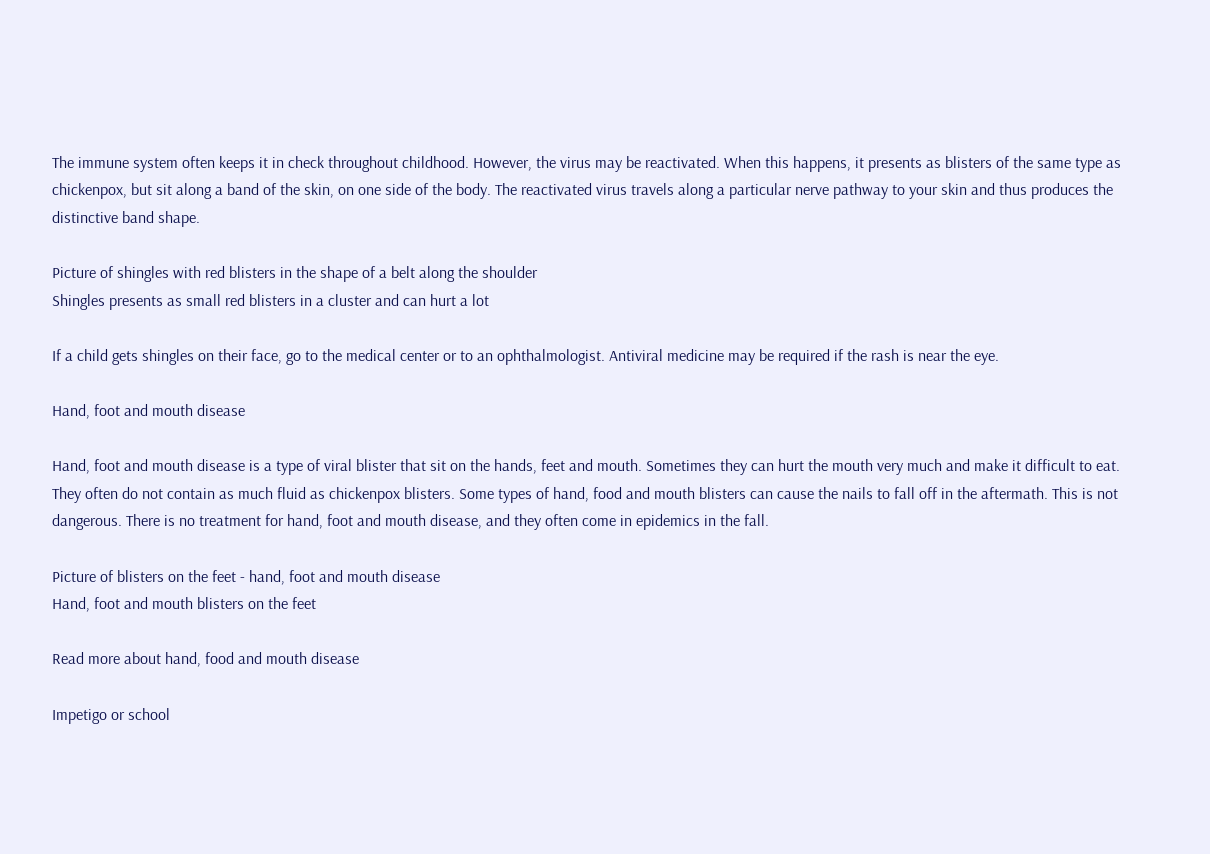The immune system often keeps it in check throughout childhood. However, the virus may be reactivated. When this happens, it presents as blisters of the same type as chickenpox, but sit along a band of the skin, on one side of the body. The reactivated virus travels along a particular nerve pathway to your skin and thus produces the distinctive band shape.

Picture of shingles with red blisters in the shape of a belt along the shoulder
Shingles presents as small red blisters in a cluster and can hurt a lot

If a child gets shingles on their face, go to the medical center or to an ophthalmologist. Antiviral medicine may be required if the rash is near the eye.

Hand, foot and mouth disease

Hand, foot and mouth disease is a type of viral blister that sit on the hands, feet and mouth. Sometimes they can hurt the mouth very much and make it difficult to eat. They often do not contain as much fluid as chickenpox blisters. Some types of hand, food and mouth blisters can cause the nails to fall off in the aftermath. This is not dangerous. There is no treatment for hand, foot and mouth disease, and they often come in epidemics in the fall.

Picture of blisters on the feet - hand, foot and mouth disease
Hand, foot and mouth blisters on the feet

Read more about hand, food and mouth disease

Impetigo or school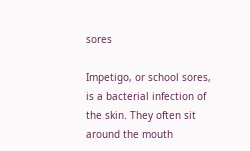sores

Impetigo, or school sores, is a bacterial infection of the skin. They often sit around the mouth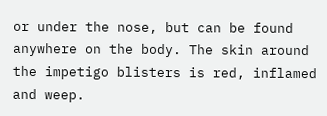or under the nose, but can be found anywhere on the body. The skin around the impetigo blisters is red, inflamed and weep.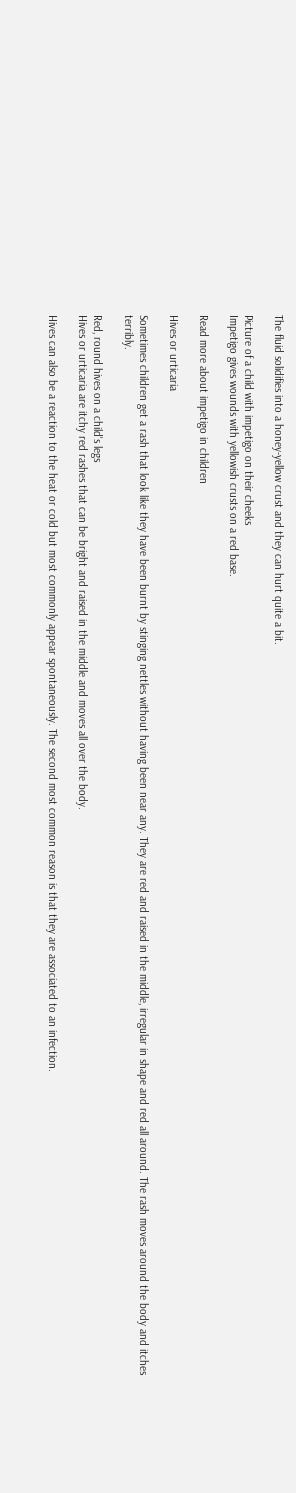The fluid solidifies into a honey-yellow crust and they can hurt quite a bit.

Picture of a child with impetigo on their cheeks
Impetigo gives wounds with yellowish crusts on a red base.

Read more about impetigo in children

Hives or urticaria

Sometimes children get a rash that look like they have been burnt by stinging nettles without having been near any. They are red and raised in the middle, irregular in shape and red all around. The rash moves around the body and itches terribly.

Red, round hives on a child's legs
Hives or urticaria are itchy red rashes that can be bright and raised in the middle and moves all over the body.

Hives can also be a reaction to the heat or cold but most commonly appear spontaneously. The second most common reason is that they are associated to an infection.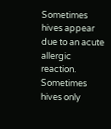Sometimes hives appear due to an acute allergic reaction. Sometimes hives only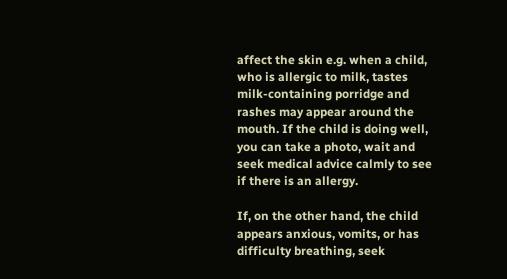affect the skin e.g. when a child, who is allergic to milk, tastes milk-containing porridge and rashes may appear around the mouth. If the child is doing well, you can take a photo, wait and seek medical advice calmly to see if there is an allergy.

If, on the other hand, the child appears anxious, vomits, or has difficulty breathing, seek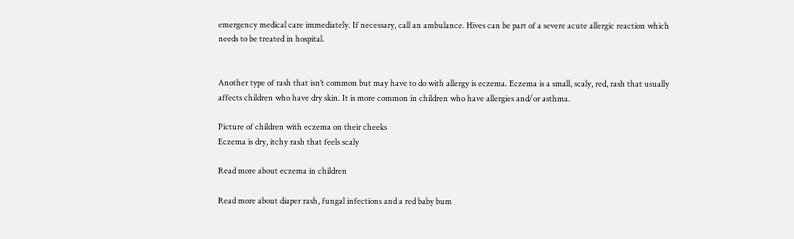emergency medical care immediately. If necessary, call an ambulance. Hives can be part of a severe acute allergic reaction which needs to be treated in hospital.


Another type of rash that isn’t common but may have to do with allergy is eczema. Eczema is a small, scaly, red, rash that usually affects children who have dry skin. It is more common in children who have allergies and/or asthma.

Picture of children with eczema on their cheeks
Eczema is dry, itchy rash that feels scaly

Read more about eczema in children

Read more about diaper rash, fungal infections and a red baby bum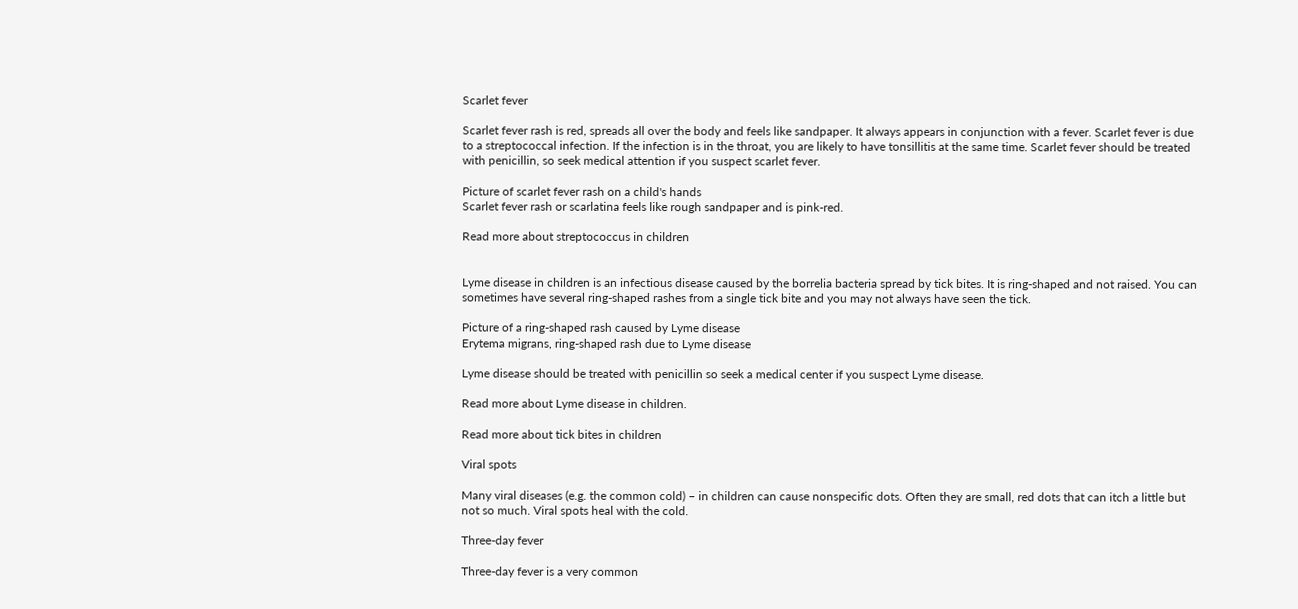Scarlet fever

Scarlet fever rash is red, spreads all over the body and feels like sandpaper. It always appears in conjunction with a fever. Scarlet fever is due to a streptococcal infection. If the infection is in the throat, you are likely to have tonsillitis at the same time. Scarlet fever should be treated with penicillin, so seek medical attention if you suspect scarlet fever.

Picture of scarlet fever rash on a child's hands
Scarlet fever rash or scarlatina feels like rough sandpaper and is pink-red.

Read more about streptococcus in children


Lyme disease in children is an infectious disease caused by the borrelia bacteria spread by tick bites. It is ring-shaped and not raised. You can sometimes have several ring-shaped rashes from a single tick bite and you may not always have seen the tick.

Picture of a ring-shaped rash caused by Lyme disease
Erytema migrans, ring-shaped rash due to Lyme disease

Lyme disease should be treated with penicillin so seek a medical center if you suspect Lyme disease.

Read more about Lyme disease in children.

Read more about tick bites in children

Viral spots

Many viral diseases (e.g. the common cold) – in children can cause nonspecific dots. Often they are small, red dots that can itch a little but not so much. Viral spots heal with the cold.

Three-day fever

Three-day fever is a very common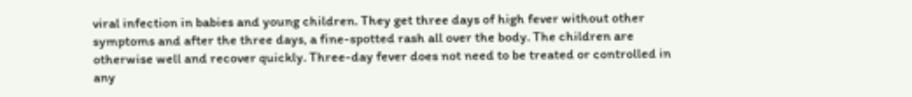viral infection in babies and young children. They get three days of high fever without other symptoms and after the three days, a fine-spotted rash all over the body. The children are otherwise well and recover quickly. Three-day fever does not need to be treated or controlled in any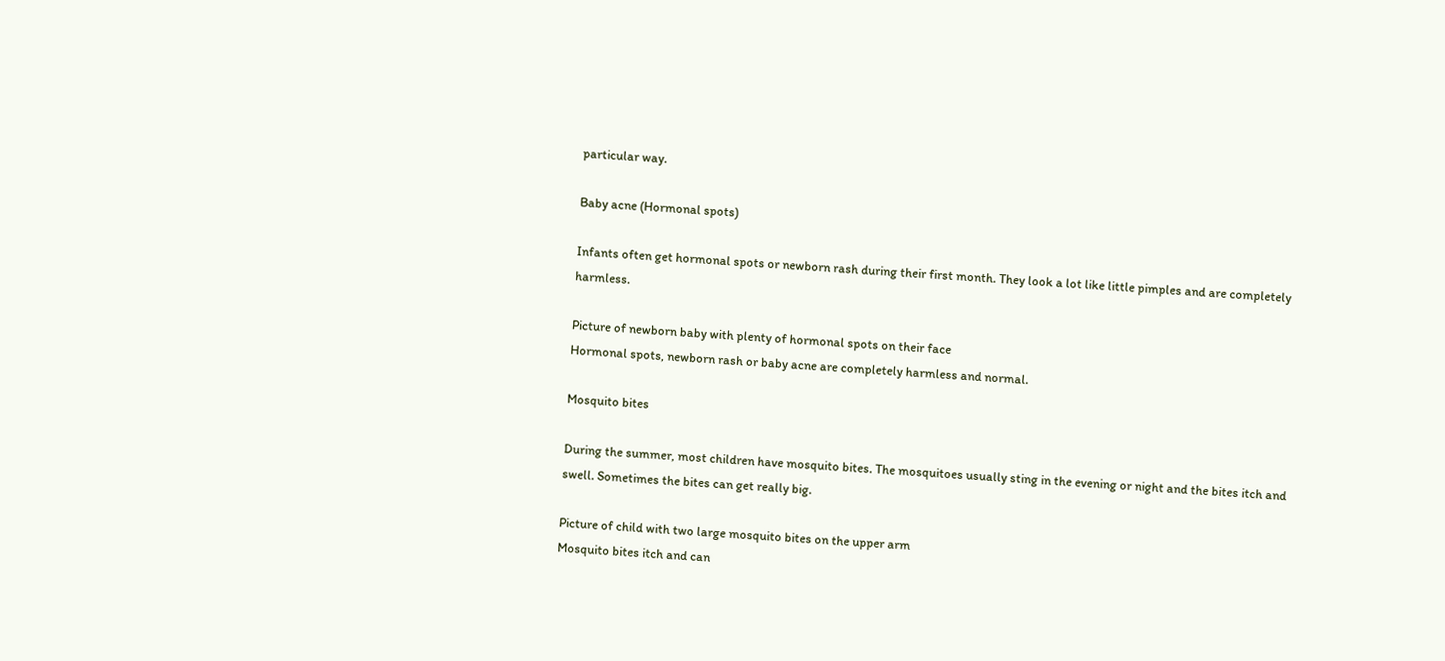particular way.

Baby acne (Hormonal spots)

Infants often get hormonal spots or newborn rash during their first month. They look a lot like little pimples and are completely harmless.

Picture of newborn baby with plenty of hormonal spots on their face
Hormonal spots, newborn rash or baby acne are completely harmless and normal.

Mosquito bites

During the summer, most children have mosquito bites. The mosquitoes usually sting in the evening or night and the bites itch and swell. Sometimes the bites can get really big.

Picture of child with two large mosquito bites on the upper arm
Mosquito bites itch and can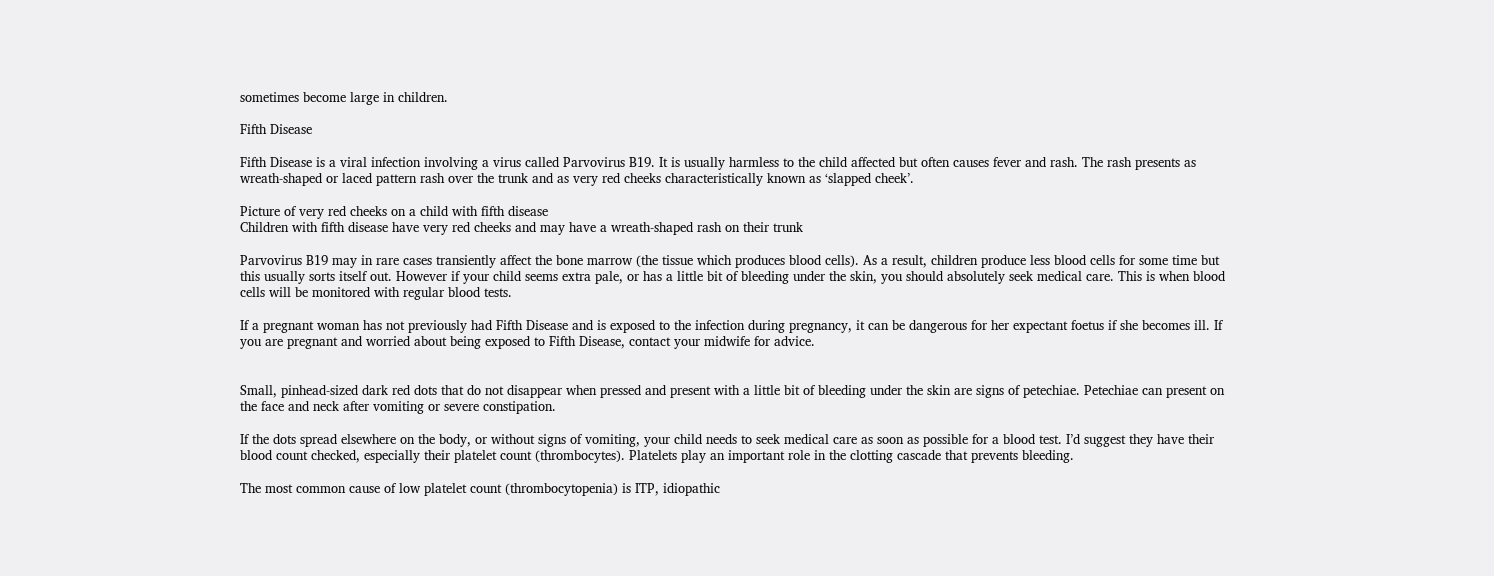sometimes become large in children.

Fifth Disease

Fifth Disease is a viral infection involving a virus called Parvovirus B19. It is usually harmless to the child affected but often causes fever and rash. The rash presents as wreath-shaped or laced pattern rash over the trunk and as very red cheeks characteristically known as ‘slapped cheek’.

Picture of very red cheeks on a child with fifth disease
Children with fifth disease have very red cheeks and may have a wreath-shaped rash on their trunk

Parvovirus B19 may in rare cases transiently affect the bone marrow (the tissue which produces blood cells). As a result, children produce less blood cells for some time but this usually sorts itself out. However if your child seems extra pale, or has a little bit of bleeding under the skin, you should absolutely seek medical care. This is when blood cells will be monitored with regular blood tests.

If a pregnant woman has not previously had Fifth Disease and is exposed to the infection during pregnancy, it can be dangerous for her expectant foetus if she becomes ill. If you are pregnant and worried about being exposed to Fifth Disease, contact your midwife for advice.


Small, pinhead-sized dark red dots that do not disappear when pressed and present with a little bit of bleeding under the skin are signs of petechiae. Petechiae can present on the face and neck after vomiting or severe constipation.

If the dots spread elsewhere on the body, or without signs of vomiting, your child needs to seek medical care as soon as possible for a blood test. I’d suggest they have their blood count checked, especially their platelet count (thrombocytes). Platelets play an important role in the clotting cascade that prevents bleeding.

The most common cause of low platelet count (thrombocytopenia) is ITP, idiopathic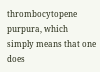thrombocytopene purpura, which simply means that one does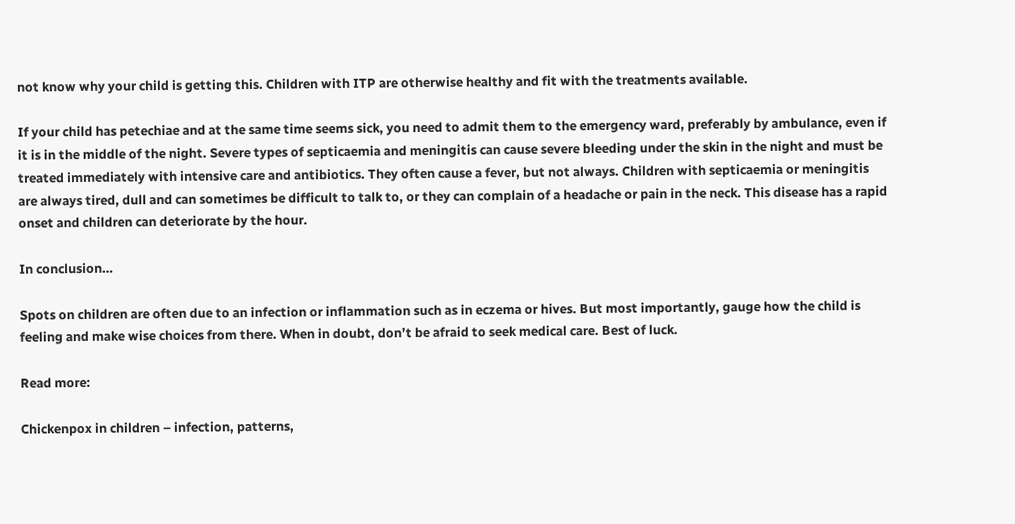not know why your child is getting this. Children with ITP are otherwise healthy and fit with the treatments available.

If your child has petechiae and at the same time seems sick, you need to admit them to the emergency ward, preferably by ambulance, even if it is in the middle of the night. Severe types of septicaemia and meningitis can cause severe bleeding under the skin in the night and must be treated immediately with intensive care and antibiotics. They often cause a fever, but not always. Children with septicaemia or meningitis are always tired, dull and can sometimes be difficult to talk to, or they can complain of a headache or pain in the neck. This disease has a rapid onset and children can deteriorate by the hour.

In conclusion…

Spots on children are often due to an infection or inflammation such as in eczema or hives. But most importantly, gauge how the child is feeling and make wise choices from there. When in doubt, don’t be afraid to seek medical care. Best of luck.

Read more:

Chickenpox in children – infection, patterns,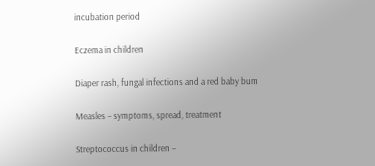incubation period

Eczema in children

Diaper rash, fungal infections and a red baby bum

Measles – symptoms, spread, treatment

Streptococcus in children –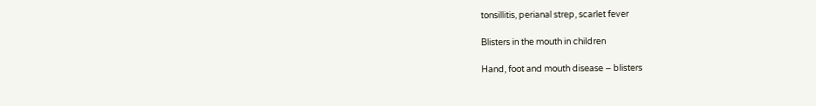tonsillitis, perianal strep, scarlet fever

Blisters in the mouth in children

Hand, foot and mouth disease – blisters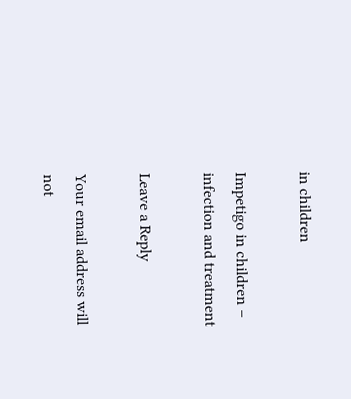in children

Impetigo in children – infection and treatment

Leave a Reply

Your email address will not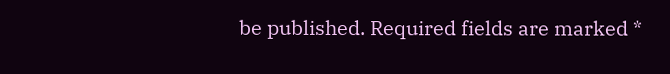be published. Required fields are marked *